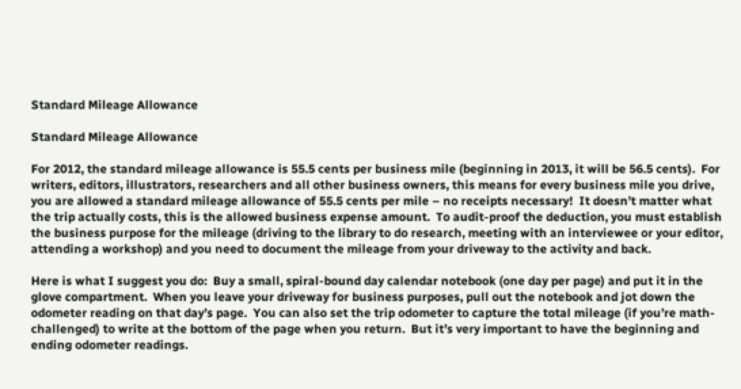Standard Mileage Allowance

Standard Mileage Allowance

For 2012, the standard mileage allowance is 55.5 cents per business mile (beginning in 2013, it will be 56.5 cents).  For writers, editors, illustrators, researchers and all other business owners, this means for every business mile you drive, you are allowed a standard mileage allowance of 55.5 cents per mile – no receipts necessary!  It doesn’t matter what the trip actually costs, this is the allowed business expense amount.  To audit-proof the deduction, you must establish the business purpose for the mileage (driving to the library to do research, meeting with an interviewee or your editor, attending a workshop) and you need to document the mileage from your driveway to the activity and back.

Here is what I suggest you do:  Buy a small, spiral-bound day calendar notebook (one day per page) and put it in the glove compartment.  When you leave your driveway for business purposes, pull out the notebook and jot down the odometer reading on that day’s page.  You can also set the trip odometer to capture the total mileage (if you’re math-challenged) to write at the bottom of the page when you return.  But it’s very important to have the beginning and ending odometer readings.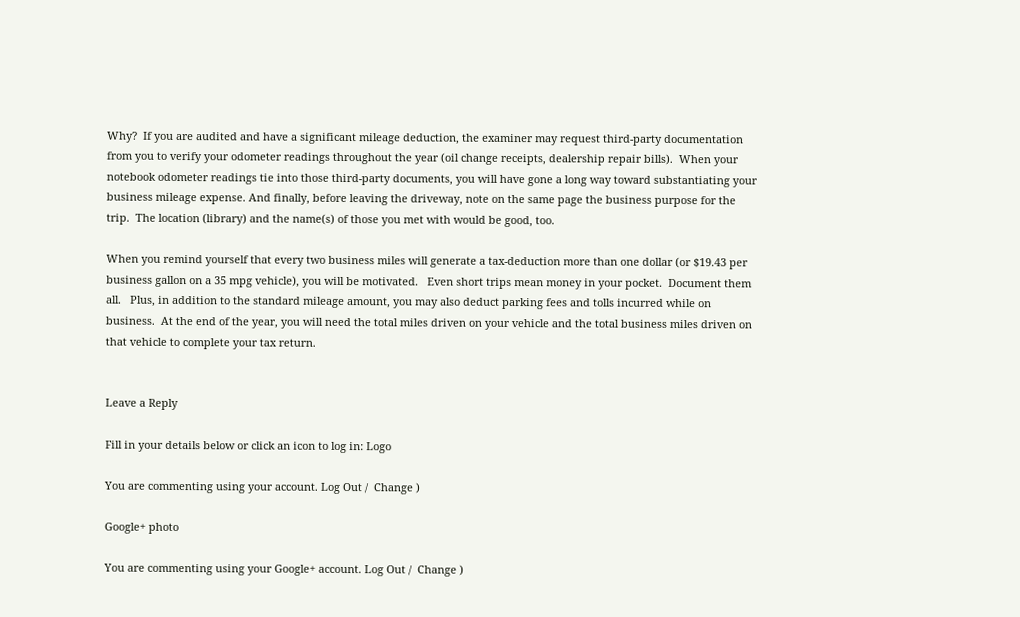Why?  If you are audited and have a significant mileage deduction, the examiner may request third-party documentation from you to verify your odometer readings throughout the year (oil change receipts, dealership repair bills).  When your notebook odometer readings tie into those third-party documents, you will have gone a long way toward substantiating your business mileage expense. And finally, before leaving the driveway, note on the same page the business purpose for the trip.  The location (library) and the name(s) of those you met with would be good, too.

When you remind yourself that every two business miles will generate a tax-deduction more than one dollar (or $19.43 per business gallon on a 35 mpg vehicle), you will be motivated.   Even short trips mean money in your pocket.  Document them all.   Plus, in addition to the standard mileage amount, you may also deduct parking fees and tolls incurred while on business.  At the end of the year, you will need the total miles driven on your vehicle and the total business miles driven on that vehicle to complete your tax return.


Leave a Reply

Fill in your details below or click an icon to log in: Logo

You are commenting using your account. Log Out /  Change )

Google+ photo

You are commenting using your Google+ account. Log Out /  Change )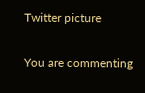Twitter picture

You are commenting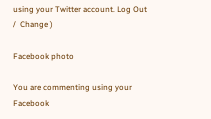using your Twitter account. Log Out /  Change )

Facebook photo

You are commenting using your Facebook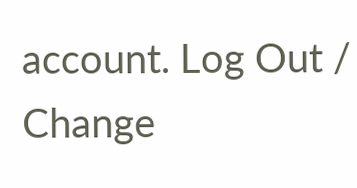account. Log Out /  Change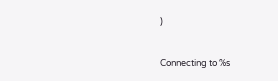)


Connecting to %s